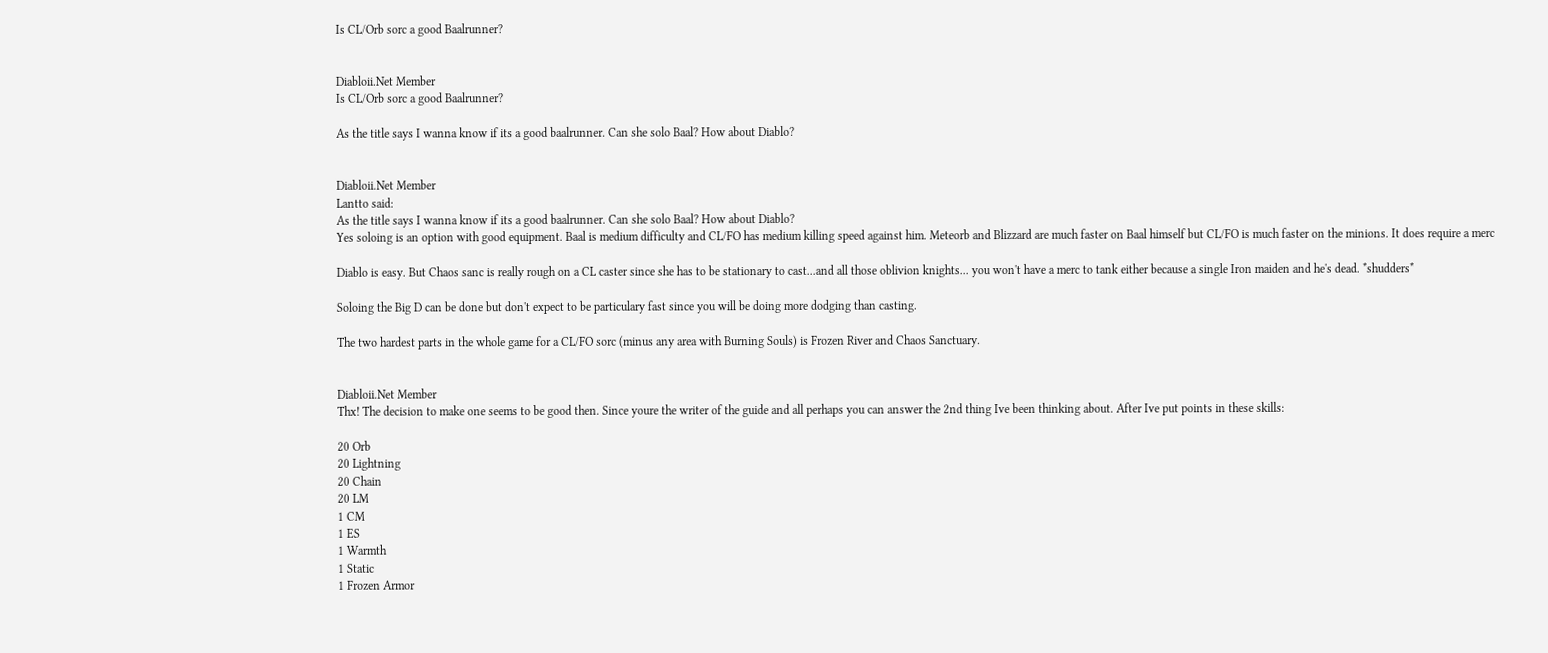Is CL/Orb sorc a good Baalrunner?


Diabloii.Net Member
Is CL/Orb sorc a good Baalrunner?

As the title says I wanna know if its a good baalrunner. Can she solo Baal? How about Diablo?


Diabloii.Net Member
Lantto said:
As the title says I wanna know if its a good baalrunner. Can she solo Baal? How about Diablo?
Yes soloing is an option with good equipment. Baal is medium difficulty and CL/FO has medium killing speed against him. Meteorb and Blizzard are much faster on Baal himself but CL/FO is much faster on the minions. It does require a merc

Diablo is easy. But Chaos sanc is really rough on a CL caster since she has to be stationary to cast...and all those oblivion knights... you won't have a merc to tank either because a single Iron maiden and he's dead. *shudders*

Soloing the Big D can be done but don't expect to be particulary fast since you will be doing more dodging than casting.

The two hardest parts in the whole game for a CL/FO sorc (minus any area with Burning Souls) is Frozen River and Chaos Sanctuary.


Diabloii.Net Member
Thx! The decision to make one seems to be good then. Since youre the writer of the guide and all perhaps you can answer the 2nd thing Ive been thinking about. After Ive put points in these skills:

20 Orb
20 Lightning
20 Chain
20 LM
1 CM
1 ES
1 Warmth
1 Static
1 Frozen Armor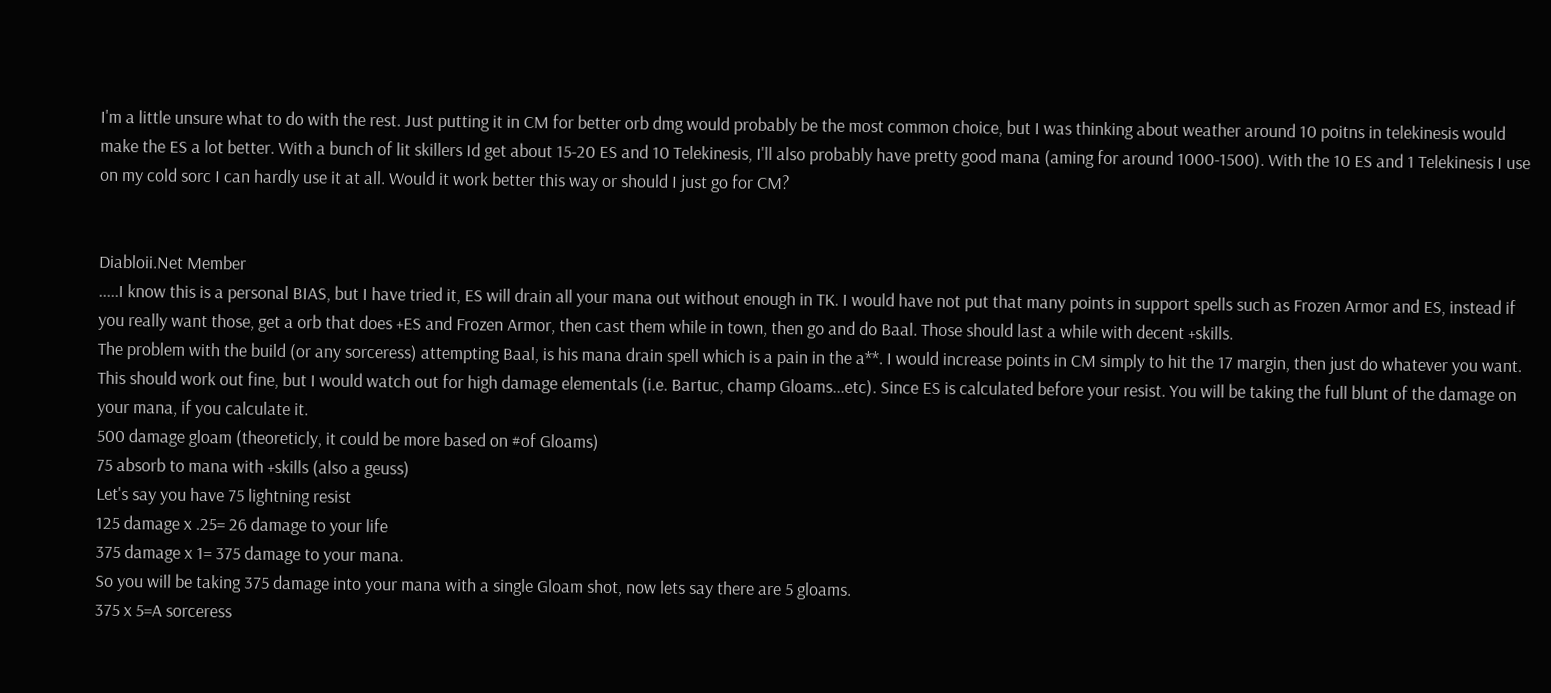I'm a little unsure what to do with the rest. Just putting it in CM for better orb dmg would probably be the most common choice, but I was thinking about weather around 10 poitns in telekinesis would make the ES a lot better. With a bunch of lit skillers Id get about 15-20 ES and 10 Telekinesis, I'll also probably have pretty good mana (aming for around 1000-1500). With the 10 ES and 1 Telekinesis I use on my cold sorc I can hardly use it at all. Would it work better this way or should I just go for CM?


Diabloii.Net Member
.....I know this is a personal BIAS, but I have tried it, ES will drain all your mana out without enough in TK. I would have not put that many points in support spells such as Frozen Armor and ES, instead if you really want those, get a orb that does +ES and Frozen Armor, then cast them while in town, then go and do Baal. Those should last a while with decent +skills.
The problem with the build (or any sorceress) attempting Baal, is his mana drain spell which is a pain in the a**. I would increase points in CM simply to hit the 17 margin, then just do whatever you want. This should work out fine, but I would watch out for high damage elementals (i.e. Bartuc, champ Gloams...etc). Since ES is calculated before your resist. You will be taking the full blunt of the damage on your mana, if you calculate it.
500 damage gloam (theoreticly, it could be more based on #of Gloams)
75 absorb to mana with +skills (also a geuss)
Let's say you have 75 lightning resist
125 damage x .25= 26 damage to your life
375 damage x 1= 375 damage to your mana.
So you will be taking 375 damage into your mana with a single Gloam shot, now lets say there are 5 gloams.
375 x 5=A sorceress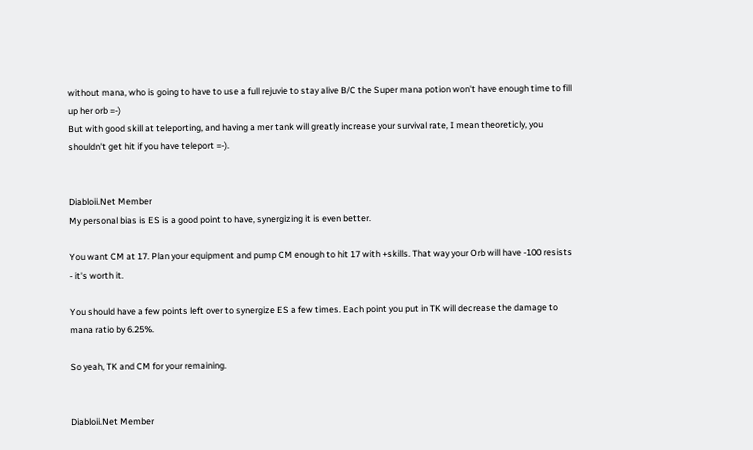without mana, who is going to have to use a full rejuvie to stay alive B/C the Super mana potion won't have enough time to fill up her orb =-)
But with good skill at teleporting, and having a mer tank will greatly increase your survival rate, I mean theoreticly, you shouldn't get hit if you have teleport =-).


Diabloii.Net Member
My personal bias is ES is a good point to have, synergizing it is even better.

You want CM at 17. Plan your equipment and pump CM enough to hit 17 with +skills. That way your Orb will have -100 resists - it's worth it.

You should have a few points left over to synergize ES a few times. Each point you put in TK will decrease the damage to mana ratio by 6.25%.

So yeah, TK and CM for your remaining.


Diabloii.Net Member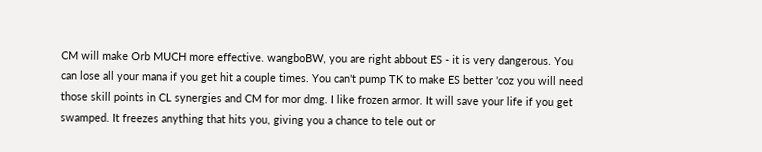CM will make Orb MUCH more effective. wangboBW, you are right abbout ES - it is very dangerous. You can lose all your mana if you get hit a couple times. You can't pump TK to make ES better 'coz you will need those skill points in CL synergies and CM for mor dmg. I like frozen armor. It will save your life if you get swamped. It freezes anything that hits you, giving you a chance to tele out or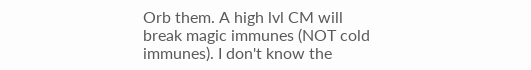Orb them. A high lvl CM will break magic immunes (NOT cold immunes). I don't know the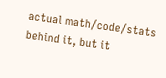actual math/code/stats behind it, but it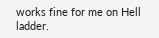works fine for me on Hell ladder.